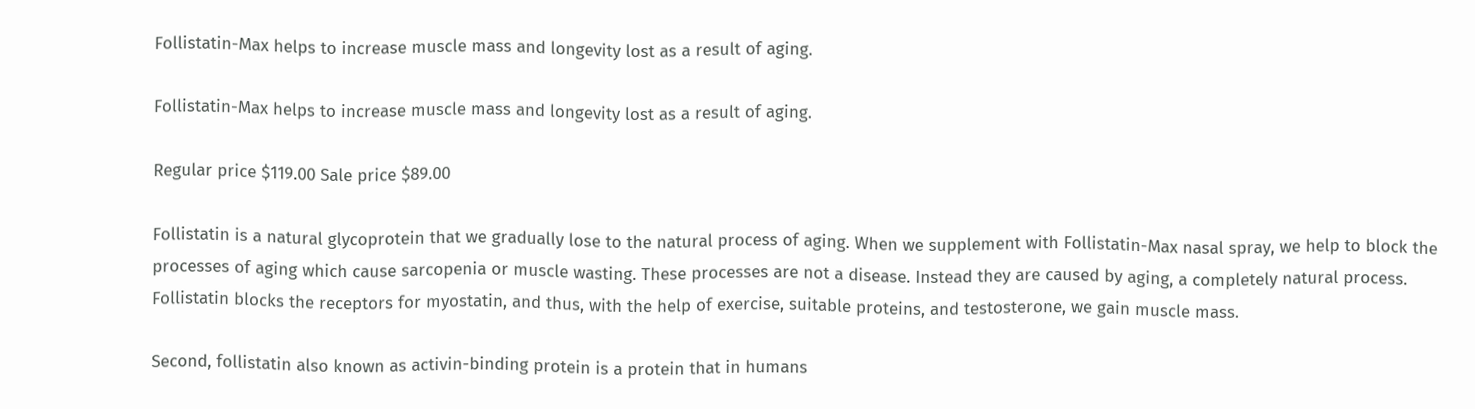Follistatin-Max helps to increase muscle mass and longevity lost as a result of aging.

Follistatin-Max helps to increase muscle mass and longevity lost as a result of aging.

Regular price $119.00 Sale price $89.00

Follistatin is a natural glycoprotein that we gradually lose to the natural process of aging. When we supplement with Follistatin-Max nasal spray, we help to block the processes of aging which cause sarcopenia or muscle wasting. These processes are not a disease. Instead they are caused by aging, a completely natural process. Follistatin blocks the receptors for myostatin, and thus, with the help of exercise, suitable proteins, and testosterone, we gain muscle mass.

Second, follistatin also known as activin-binding protein is a protein that in humans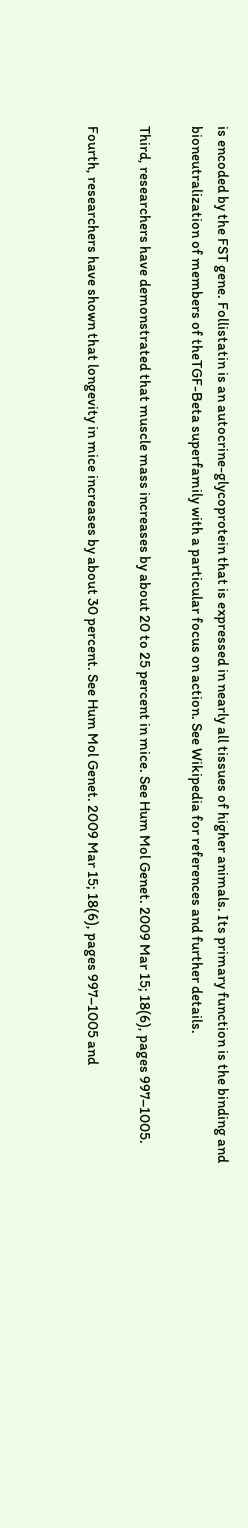is encoded by the FST gene. Follistatin is an autocrine-glycoprotein that is expressed in nearly all tissues of higher animals. Its primary function is the binding and bioneutralization of members of theTGF-Beta superfamily with a particular focus on action. See Wikipedia for references and further details.

Third, researchers have demonstrated that muscle mass increases by about 20 to 25 percent in mice. See Hum Mol Genet. 2009 Mar 15; 18(6), pages 997–1005.

Fourth, researchers have shown that longevity in mice increases by about 30 percent. See Hum Mol Genet. 2009 Mar 15; 18(6), pages 997–1005 and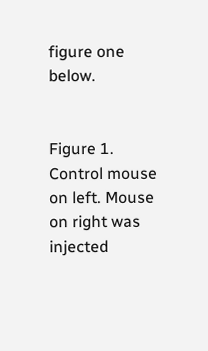figure one below.


Figure 1. Control mouse on left. Mouse on right was injected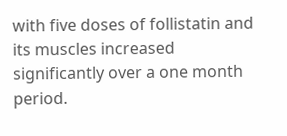with five doses of follistatin and its muscles increased significantly over a one month period.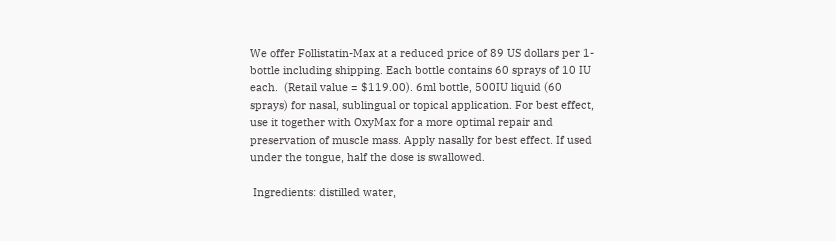We offer Follistatin-Max at a reduced price of 89 US dollars per 1-bottle including shipping. Each bottle contains 60 sprays of 10 IU each.  (Retail value = $119.00). 6ml bottle, 500IU liquid (60 sprays) for nasal, sublingual or topical application. For best effect, use it together with OxyMax for a more optimal repair and preservation of muscle mass. Apply nasally for best effect. If used under the tongue, half the dose is swallowed.

 Ingredients: distilled water,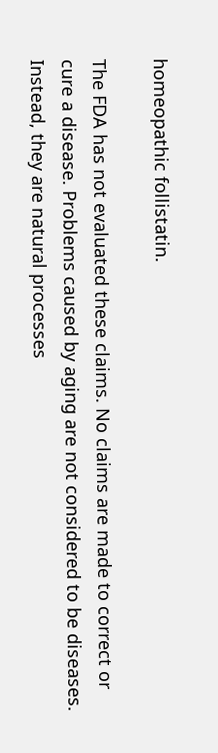homeopathic follistatin.

The FDA has not evaluated these claims. No claims are made to correct or cure a disease. Problems caused by aging are not considered to be diseases. Instead, they are natural processes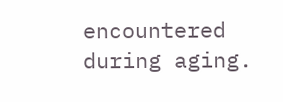encountered during aging.